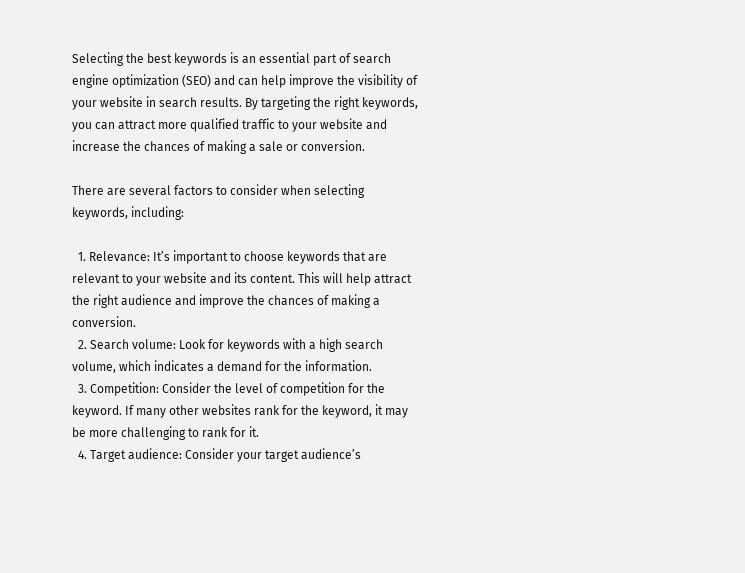Selecting the best keywords is an essential part of search engine optimization (SEO) and can help improve the visibility of your website in search results. By targeting the right keywords, you can attract more qualified traffic to your website and increase the chances of making a sale or conversion.

There are several factors to consider when selecting keywords, including:

  1. Relevance: It’s important to choose keywords that are relevant to your website and its content. This will help attract the right audience and improve the chances of making a conversion.
  2. Search volume: Look for keywords with a high search volume, which indicates a demand for the information.
  3. Competition: Consider the level of competition for the keyword. If many other websites rank for the keyword, it may be more challenging to rank for it.
  4. Target audience: Consider your target audience’s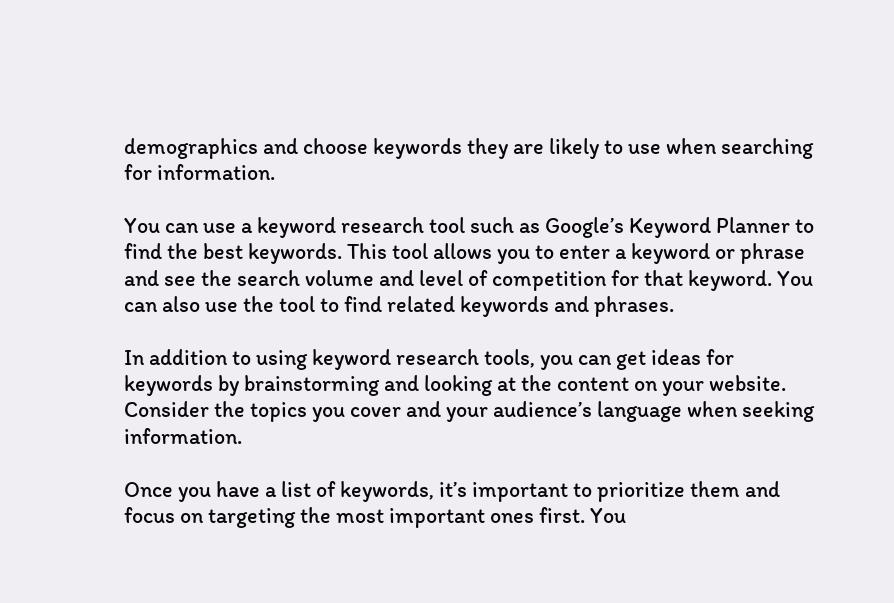demographics and choose keywords they are likely to use when searching for information.

You can use a keyword research tool such as Google’s Keyword Planner to find the best keywords. This tool allows you to enter a keyword or phrase and see the search volume and level of competition for that keyword. You can also use the tool to find related keywords and phrases.

In addition to using keyword research tools, you can get ideas for keywords by brainstorming and looking at the content on your website. Consider the topics you cover and your audience’s language when seeking information.

Once you have a list of keywords, it’s important to prioritize them and focus on targeting the most important ones first. You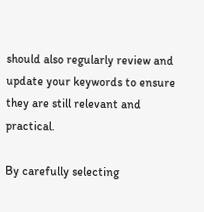should also regularly review and update your keywords to ensure they are still relevant and practical.

By carefully selecting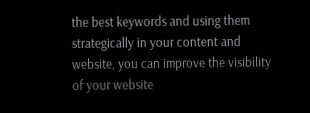the best keywords and using them strategically in your content and website, you can improve the visibility of your website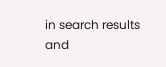in search results and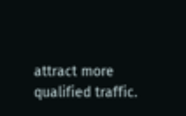attract more qualified traffic.